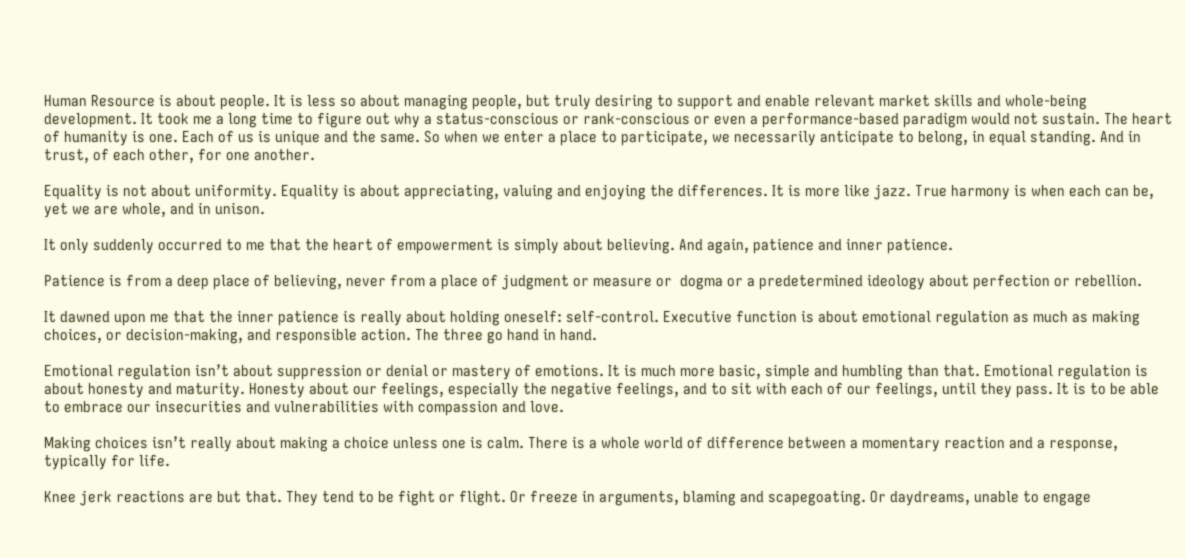Human Resource is about people. It is less so about managing people, but truly desiring to support and enable relevant market skills and whole-being development. It took me a long time to figure out why a status-conscious or rank-conscious or even a performance-based paradigm would not sustain. The heart of humanity is one. Each of us is unique and the same. So when we enter a place to participate, we necessarily anticipate to belong, in equal standing. And in trust, of each other, for one another.

Equality is not about uniformity. Equality is about appreciating, valuing and enjoying the differences. It is more like jazz. True harmony is when each can be, yet we are whole, and in unison.

It only suddenly occurred to me that the heart of empowerment is simply about believing. And again, patience and inner patience.

Patience is from a deep place of believing, never from a place of judgment or measure or  dogma or a predetermined ideology about perfection or rebellion.

It dawned upon me that the inner patience is really about holding oneself: self-control. Executive function is about emotional regulation as much as making choices, or decision-making, and responsible action. The three go hand in hand.

Emotional regulation isn’t about suppression or denial or mastery of emotions. It is much more basic, simple and humbling than that. Emotional regulation is about honesty and maturity. Honesty about our feelings, especially the negative feelings, and to sit with each of our feelings, until they pass. It is to be able to embrace our insecurities and vulnerabilities with compassion and love.

Making choices isn’t really about making a choice unless one is calm. There is a whole world of difference between a momentary reaction and a response, typically for life.

Knee jerk reactions are but that. They tend to be fight or flight. Or freeze in arguments, blaming and scapegoating. Or daydreams, unable to engage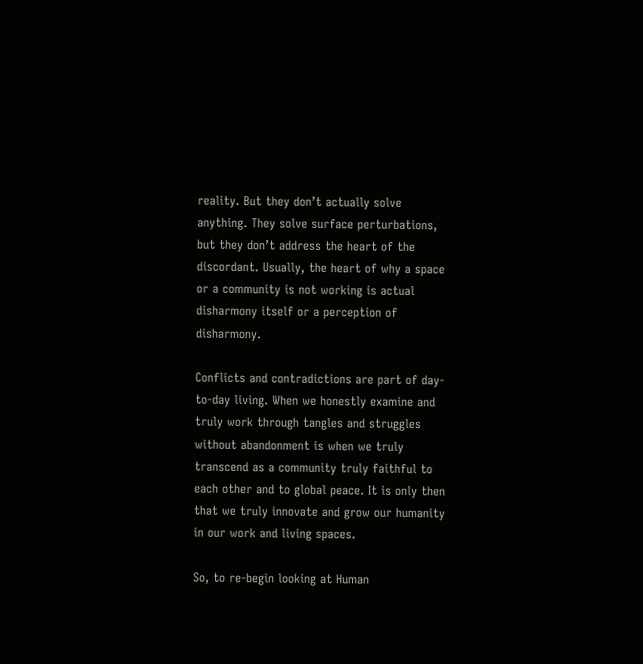reality. But they don’t actually solve anything. They solve surface perturbations, but they don’t address the heart of the discordant. Usually, the heart of why a space or a community is not working is actual disharmony itself or a perception of disharmony.

Conflicts and contradictions are part of day-to-day living. When we honestly examine and truly work through tangles and struggles without abandonment is when we truly transcend as a community truly faithful to each other and to global peace. It is only then that we truly innovate and grow our humanity in our work and living spaces.

So, to re-begin looking at Human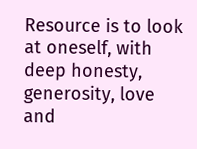Resource is to look at oneself, with deep honesty, generosity, love and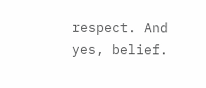respect. And yes, belief.